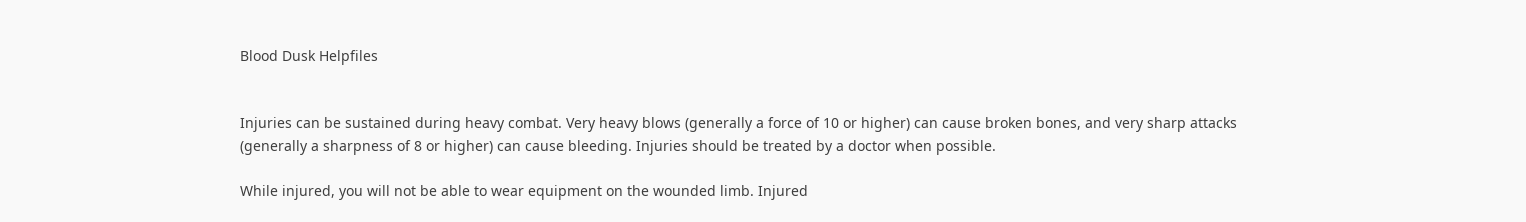Blood Dusk Helpfiles


Injuries can be sustained during heavy combat. Very heavy blows (generally a force of 10 or higher) can cause broken bones, and very sharp attacks (generally a sharpness of 8 or higher) can cause bleeding. Injuries should be treated by a doctor when possible.

While injured, you will not be able to wear equipment on the wounded limb. Injured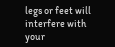legs or feet will interfere with your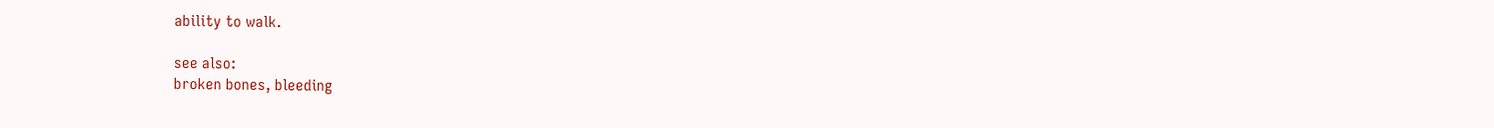ability to walk.

see also:
broken bones, bleeding